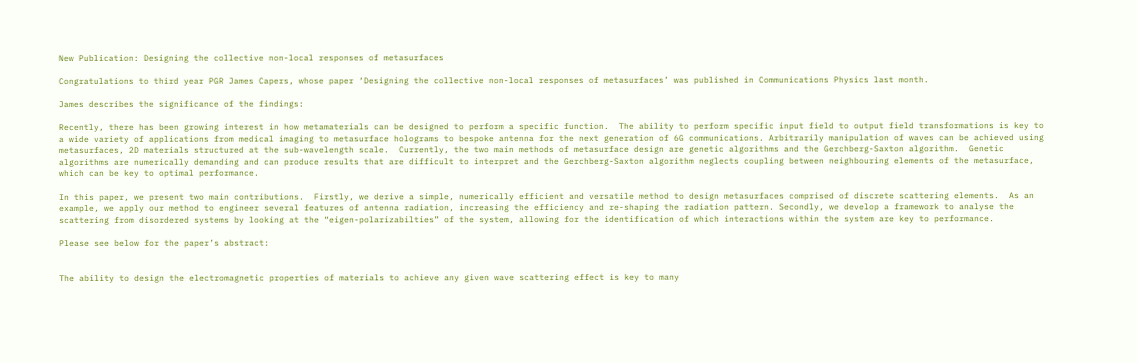New Publication: Designing the collective non-local responses of metasurfaces

Congratulations to third year PGR James Capers, whose paper ‘Designing the collective non-local responses of metasurfaces’ was published in Communications Physics last month.

James describes the significance of the findings:

Recently, there has been growing interest in how metamaterials can be designed to perform a specific function.  The ability to perform specific input field to output field transformations is key to a wide variety of applications from medical imaging to metasurface holograms to bespoke antenna for the next generation of 6G communications. Arbitrarily manipulation of waves can be achieved using metasurfaces, 2D materials structured at the sub-wavelength scale.  Currently, the two main methods of metasurface design are genetic algorithms and the Gerchberg-Saxton algorithm.  Genetic algorithms are numerically demanding and can produce results that are difficult to interpret and the Gerchberg-Saxton algorithm neglects coupling between neighbouring elements of the metasurface, which can be key to optimal performance.

In this paper, we present two main contributions.  Firstly, we derive a simple, numerically efficient and versatile method to design metasurfaces comprised of discrete scattering elements.  As an example, we apply our method to engineer several features of antenna radiation, increasing the efficiency and re-shaping the radiation pattern. Secondly, we develop a framework to analyse the scattering from disordered systems by looking at the “eigen-polarizabilties” of the system, allowing for the identification of which interactions within the system are key to performance.

Please see below for the paper’s abstract:


The ability to design the electromagnetic properties of materials to achieve any given wave scattering effect is key to many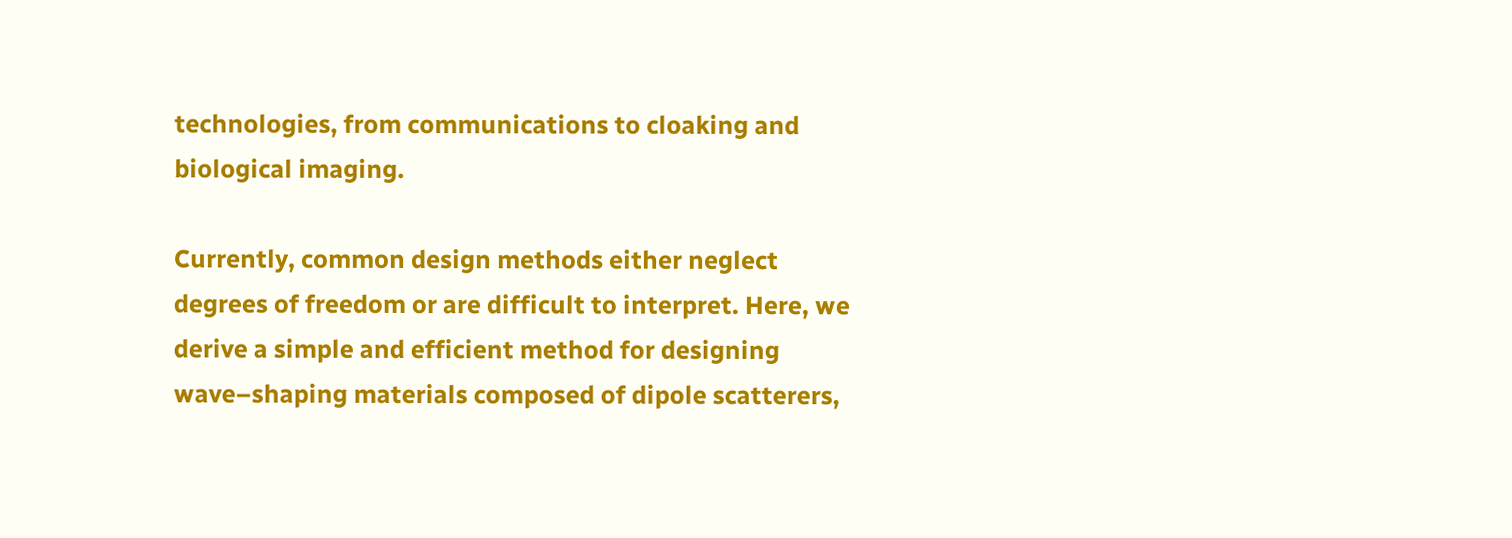technologies, from communications to cloaking and biological imaging.

Currently, common design methods either neglect degrees of freedom or are difficult to interpret. Here, we derive a simple and efficient method for designing wave–shaping materials composed of dipole scatterers,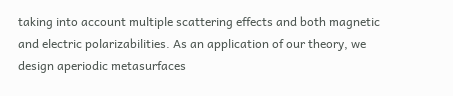taking into account multiple scattering effects and both magnetic and electric polarizabilities. As an application of our theory, we design aperiodic metasurfaces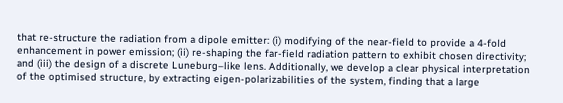that re-structure the radiation from a dipole emitter: (i) modifying of the near-field to provide a 4-fold enhancement in power emission; (ii) re-shaping the far-field radiation pattern to exhibit chosen directivity; and (iii) the design of a discrete Luneburg–like lens. Additionally, we develop a clear physical interpretation of the optimised structure, by extracting eigen-polarizabilities of the system, finding that a large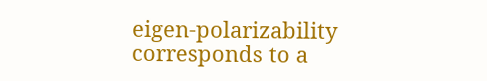eigen-polarizability corresponds to a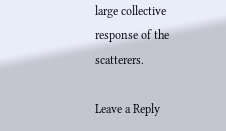large collective response of the scatterers.

Leave a Reply